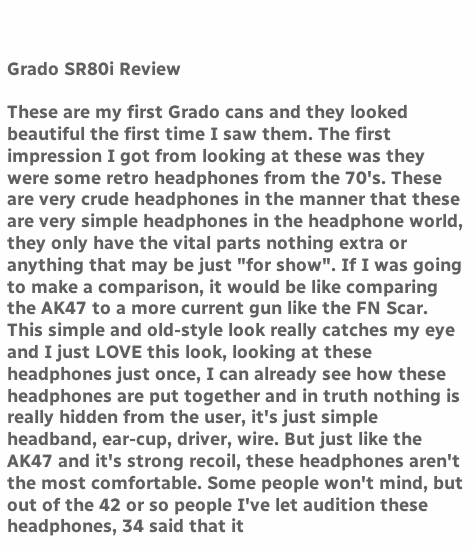Grado SR80i Review

These are my first Grado cans and they looked beautiful the first time I saw them. The first impression I got from looking at these was they were some retro headphones from the 70's. These are very crude headphones in the manner that these are very simple headphones in the headphone world, they only have the vital parts nothing extra or anything that may be just "for show". If I was going to make a comparison, it would be like comparing the AK47 to a more current gun like the FN Scar. This simple and old-style look really catches my eye and I just LOVE this look, looking at these headphones just once, I can already see how these headphones are put together and in truth nothing is really hidden from the user, it's just simple headband, ear-cup, driver, wire. But just like the AK47 and it's strong recoil, these headphones aren't the most comfortable. Some people won't mind, but out of the 42 or so people I've let audition these headphones, 34 said that it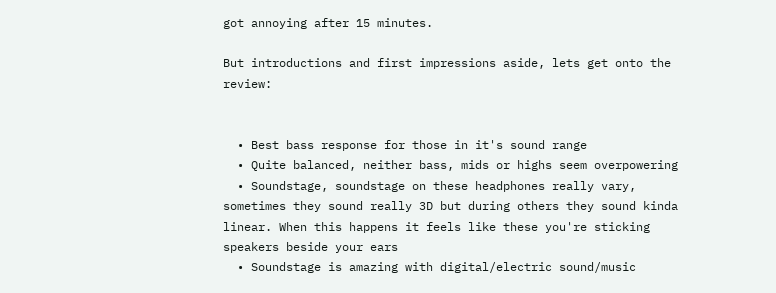got annoying after 15 minutes.

But introductions and first impressions aside, lets get onto the review:


  • Best bass response for those in it's sound range
  • Quite balanced, neither bass, mids or highs seem overpowering
  • Soundstage, soundstage on these headphones really vary, sometimes they sound really 3D but during others they sound kinda linear. When this happens it feels like these you're sticking speakers beside your ears
  • Soundstage is amazing with digital/electric sound/music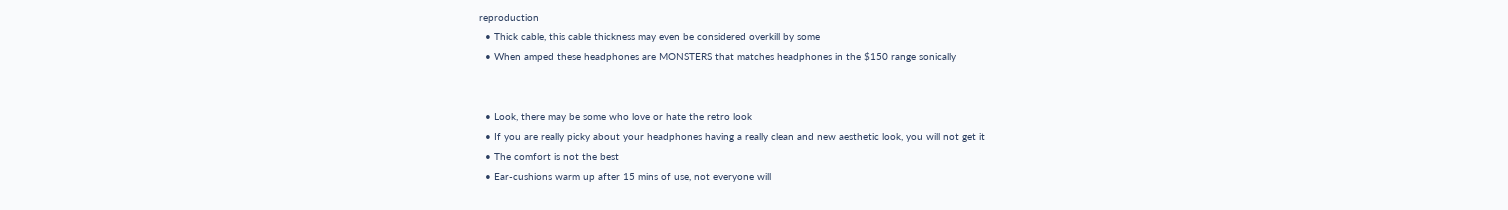reproduction
  • Thick cable, this cable thickness may even be considered overkill by some
  • When amped these headphones are MONSTERS that matches headphones in the $150 range sonically


  • Look, there may be some who love or hate the retro look
  • If you are really picky about your headphones having a really clean and new aesthetic look, you will not get it
  • The comfort is not the best
  • Ear-cushions warm up after 15 mins of use, not everyone will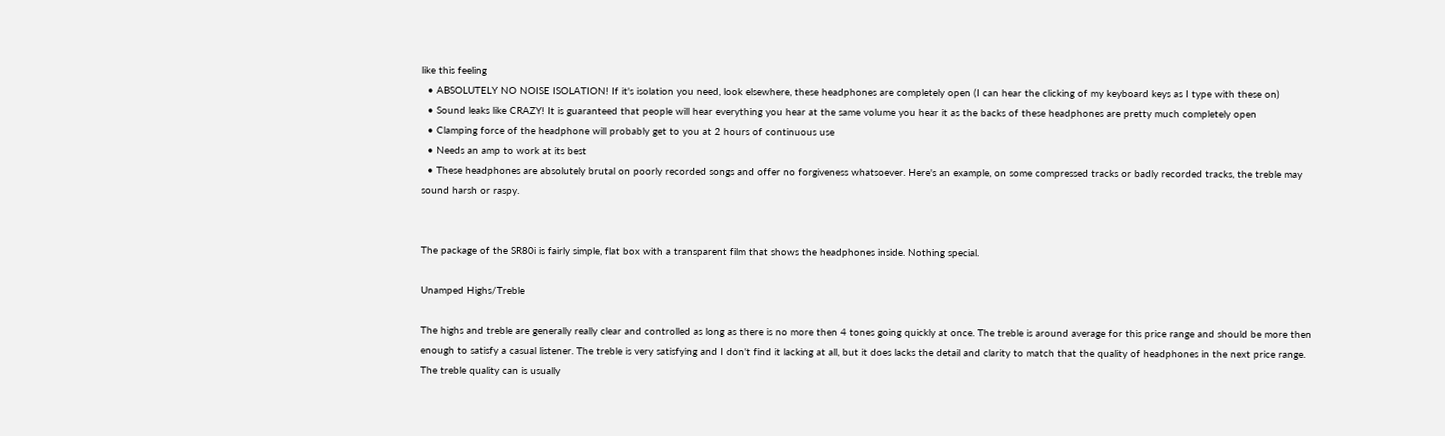like this feeling
  • ABSOLUTELY NO NOISE ISOLATION! If it's isolation you need, look elsewhere, these headphones are completely open (I can hear the clicking of my keyboard keys as I type with these on)
  • Sound leaks like CRAZY! It is guaranteed that people will hear everything you hear at the same volume you hear it as the backs of these headphones are pretty much completely open
  • Clamping force of the headphone will probably get to you at 2 hours of continuous use
  • Needs an amp to work at its best
  • These headphones are absolutely brutal on poorly recorded songs and offer no forgiveness whatsoever. Here's an example, on some compressed tracks or badly recorded tracks, the treble may sound harsh or raspy.


The package of the SR80i is fairly simple, flat box with a transparent film that shows the headphones inside. Nothing special.

Unamped Highs/Treble

The highs and treble are generally really clear and controlled as long as there is no more then 4 tones going quickly at once. The treble is around average for this price range and should be more then enough to satisfy a casual listener. The treble is very satisfying and I don't find it lacking at all, but it does lacks the detail and clarity to match that the quality of headphones in the next price range. The treble quality can is usually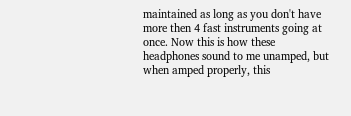maintained as long as you don't have more then 4 fast instruments going at once. Now this is how these headphones sound to me unamped, but when amped properly, this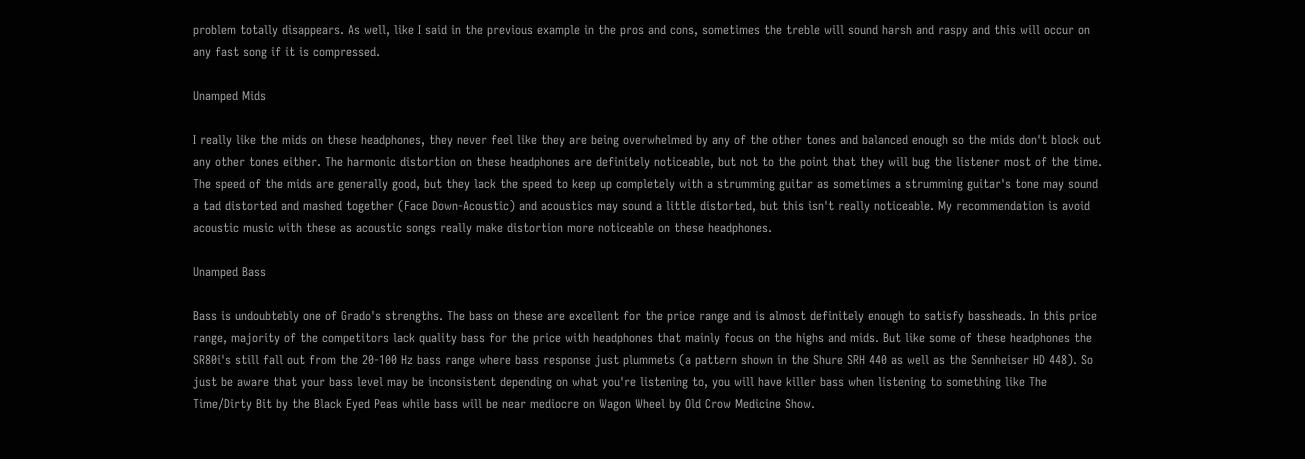problem totally disappears. As well, like I said in the previous example in the pros and cons, sometimes the treble will sound harsh and raspy and this will occur on any fast song if it is compressed.

Unamped Mids

I really like the mids on these headphones, they never feel like they are being overwhelmed by any of the other tones and balanced enough so the mids don't block out any other tones either. The harmonic distortion on these headphones are definitely noticeable, but not to the point that they will bug the listener most of the time. The speed of the mids are generally good, but they lack the speed to keep up completely with a strumming guitar as sometimes a strumming guitar's tone may sound a tad distorted and mashed together (Face Down-Acoustic) and acoustics may sound a little distorted, but this isn't really noticeable. My recommendation is avoid acoustic music with these as acoustic songs really make distortion more noticeable on these headphones.

Unamped Bass

Bass is undoubtebly one of Grado's strengths. The bass on these are excellent for the price range and is almost definitely enough to satisfy bassheads. In this price range, majority of the competitors lack quality bass for the price with headphones that mainly focus on the highs and mids. But like some of these headphones the SR80i's still fall out from the 20-100 Hz bass range where bass response just plummets (a pattern shown in the Shure SRH 440 as well as the Sennheiser HD 448). So just be aware that your bass level may be inconsistent depending on what you're listening to, you will have killer bass when listening to something like The Time/Dirty Bit by the Black Eyed Peas while bass will be near mediocre on Wagon Wheel by Old Crow Medicine Show.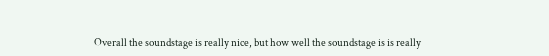Overall the soundstage is really nice, but how well the soundstage is is really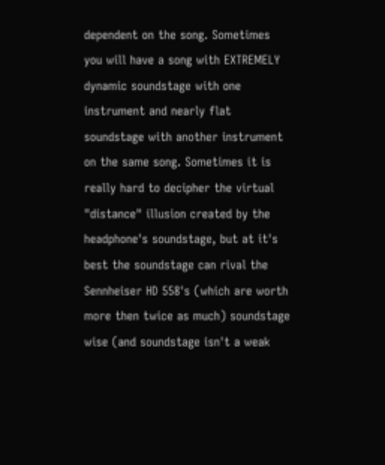dependent on the song. Sometimes you will have a song with EXTREMELY dynamic soundstage with one instrument and nearly flat soundstage with another instrument on the same song. Sometimes it is really hard to decipher the virtual "distance" illusion created by the headphone's soundstage, but at it's best the soundstage can rival the Sennheiser HD 558's (which are worth more then twice as much) soundstage wise (and soundstage isn't a weak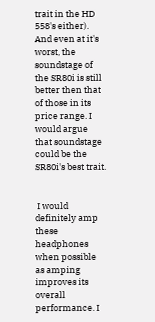trait in the HD 558's either). And even at it's worst, the soundstage of the SR80i is still better then that of those in its price range. I would argue that soundstage could be the SR80i's best trait.


 I would definitely amp these headphones when possible as amping improves its overall performance. I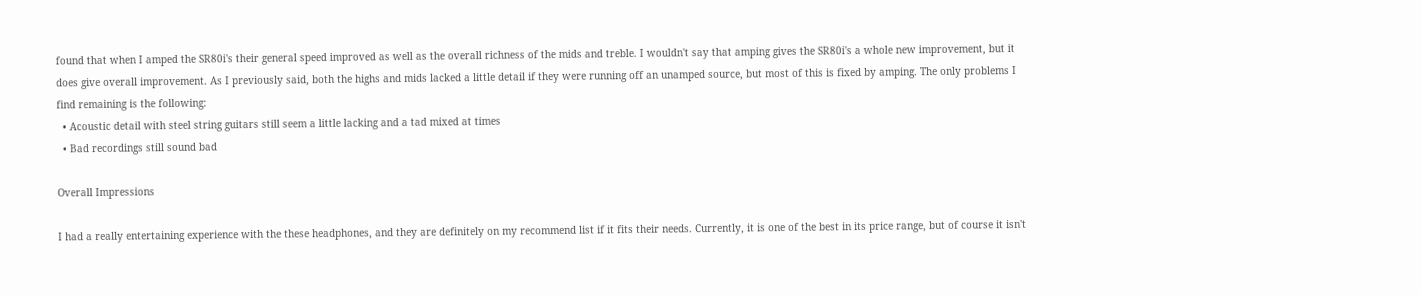found that when I amped the SR80i's their general speed improved as well as the overall richness of the mids and treble. I wouldn't say that amping gives the SR80i's a whole new improvement, but it does give overall improvement. As I previously said, both the highs and mids lacked a little detail if they were running off an unamped source, but most of this is fixed by amping. The only problems I find remaining is the following:
  • Acoustic detail with steel string guitars still seem a little lacking and a tad mixed at times
  • Bad recordings still sound bad

Overall Impressions

I had a really entertaining experience with the these headphones, and they are definitely on my recommend list if it fits their needs. Currently, it is one of the best in its price range, but of course it isn't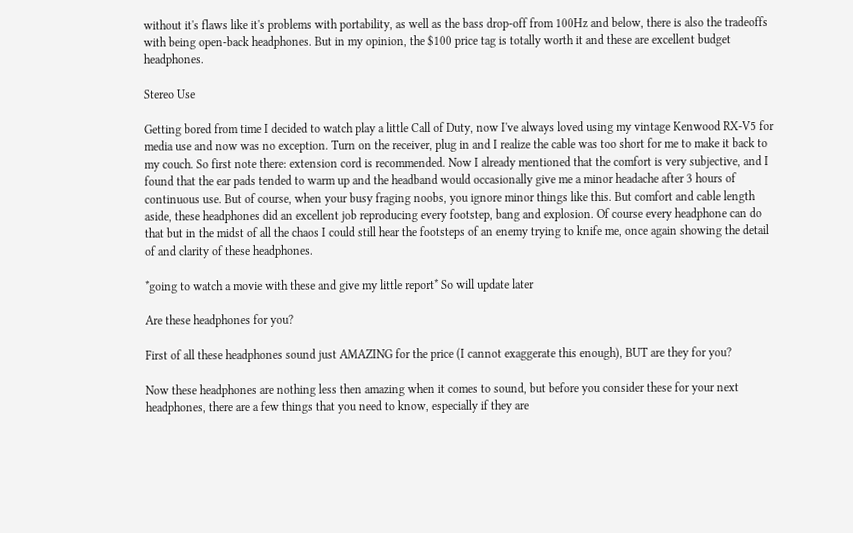without it's flaws like it's problems with portability, as well as the bass drop-off from 100Hz and below, there is also the tradeoffs with being open-back headphones. But in my opinion, the $100 price tag is totally worth it and these are excellent budget headphones.

Stereo Use

Getting bored from time I decided to watch play a little Call of Duty, now I've always loved using my vintage Kenwood RX-V5 for media use and now was no exception. Turn on the receiver, plug in and I realize the cable was too short for me to make it back to my couch. So first note there: extension cord is recommended. Now I already mentioned that the comfort is very subjective, and I found that the ear pads tended to warm up and the headband would occasionally give me a minor headache after 3 hours of continuous use. But of course, when your busy fraging noobs, you ignore minor things like this. But comfort and cable length aside, these headphones did an excellent job reproducing every footstep, bang and explosion. Of course every headphone can do that but in the midst of all the chaos I could still hear the footsteps of an enemy trying to knife me, once again showing the detail of and clarity of these headphones.

*going to watch a movie with these and give my little report* So will update later

Are these headphones for you?

First of all these headphones sound just AMAZING for the price (I cannot exaggerate this enough), BUT are they for you?

Now these headphones are nothing less then amazing when it comes to sound, but before you consider these for your next headphones, there are a few things that you need to know, especially if they are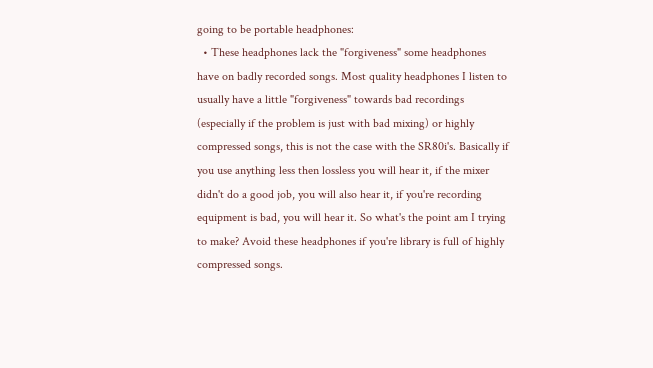going to be portable headphones:
  • These headphones lack the "forgiveness" some headphones have on badly recorded songs. Most quality headphones I listen to usually have a little "forgiveness" towards bad recordings (especially if the problem is just with bad mixing) or highly compressed songs, this is not the case with the SR80i's. Basically if you use anything less then lossless you will hear it, if the mixer didn't do a good job, you will also hear it, if you're recording equipment is bad, you will hear it. So what's the point am I trying to make? Avoid these headphones if you're library is full of highly compressed songs.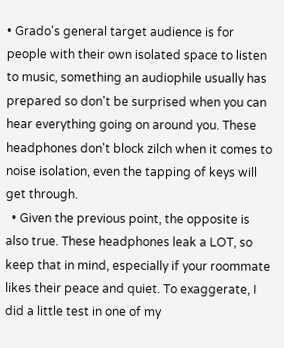• Grado's general target audience is for people with their own isolated space to listen to music, something an audiophile usually has prepared so don't be surprised when you can hear everything going on around you. These headphones don't block zilch when it comes to noise isolation, even the tapping of keys will get through.
  • Given the previous point, the opposite is also true. These headphones leak a LOT, so keep that in mind, especially if your roommate likes their peace and quiet. To exaggerate, I did a little test in one of my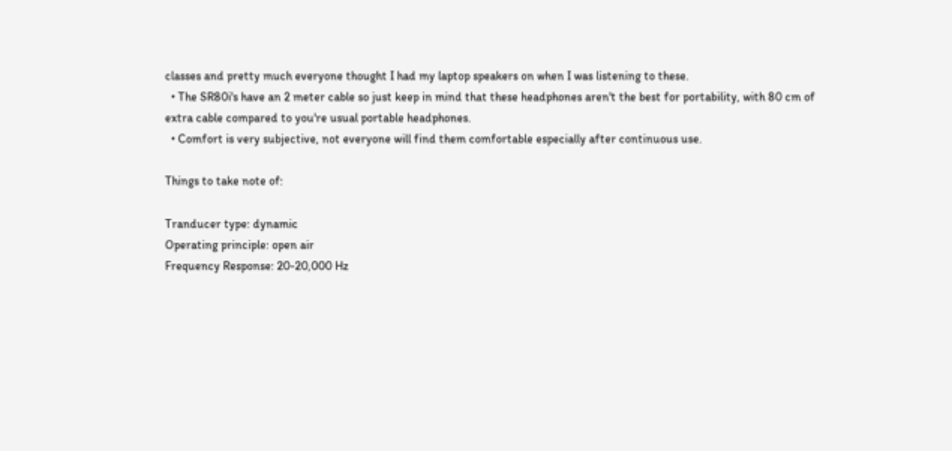classes and pretty much everyone thought I had my laptop speakers on when I was listening to these.
  • The SR80i's have an 2 meter cable so just keep in mind that these headphones aren't the best for portability, with 80 cm of extra cable compared to you're usual portable headphones.
  • Comfort is very subjective, not everyone will find them comfortable especially after continuous use.

Things to take note of:

Tranducer type: dynamic
Operating principle: open air
Frequency Response: 20-20,000 Hz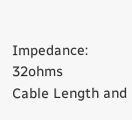Impedance: 32ohms
Cable Length and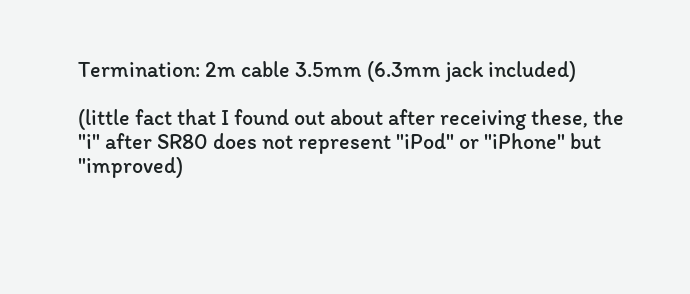Termination: 2m cable 3.5mm (6.3mm jack included)

(little fact that I found out about after receiving these, the "i" after SR80 does not represent "iPod" or "iPhone" but "improved)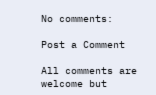No comments:

Post a Comment

All comments are welcome but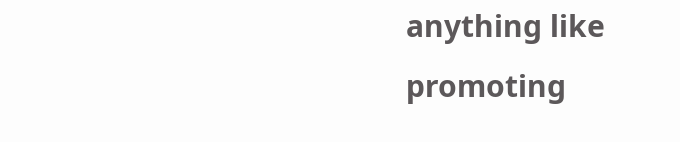anything like promoting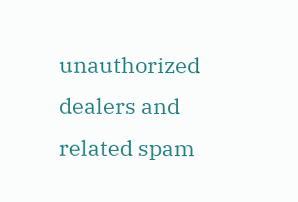unauthorized dealers and related spam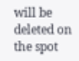will be deleted on the spot